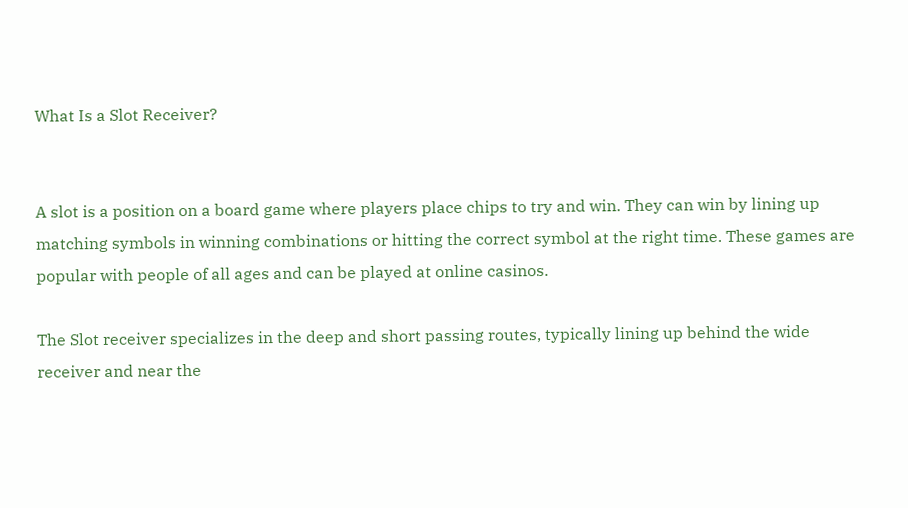What Is a Slot Receiver?


A slot is a position on a board game where players place chips to try and win. They can win by lining up matching symbols in winning combinations or hitting the correct symbol at the right time. These games are popular with people of all ages and can be played at online casinos.

The Slot receiver specializes in the deep and short passing routes, typically lining up behind the wide receiver and near the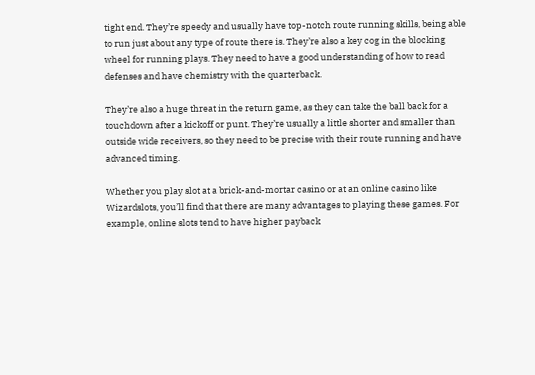tight end. They’re speedy and usually have top-notch route running skills, being able to run just about any type of route there is. They’re also a key cog in the blocking wheel for running plays. They need to have a good understanding of how to read defenses and have chemistry with the quarterback.

They’re also a huge threat in the return game, as they can take the ball back for a touchdown after a kickoff or punt. They’re usually a little shorter and smaller than outside wide receivers, so they need to be precise with their route running and have advanced timing.

Whether you play slot at a brick-and-mortar casino or at an online casino like Wizardslots, you’ll find that there are many advantages to playing these games. For example, online slots tend to have higher payback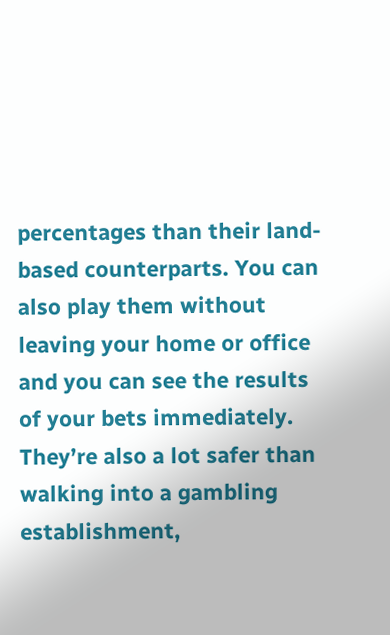percentages than their land-based counterparts. You can also play them without leaving your home or office and you can see the results of your bets immediately. They’re also a lot safer than walking into a gambling establishment,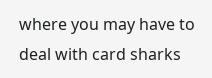where you may have to deal with card sharks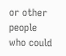or other people who could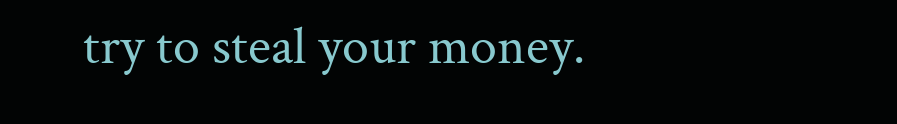try to steal your money.